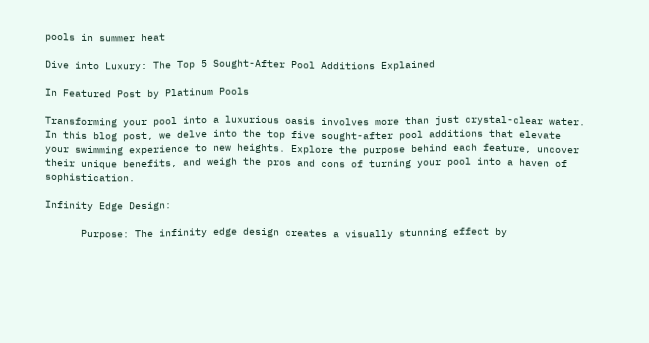pools in summer heat

Dive into Luxury: The Top 5 Sought-After Pool Additions Explained

In Featured Post by Platinum Pools

Transforming your pool into a luxurious oasis involves more than just crystal-clear water. In this blog post, we delve into the top five sought-after pool additions that elevate your swimming experience to new heights. Explore the purpose behind each feature, uncover their unique benefits, and weigh the pros and cons of turning your pool into a haven of sophistication.

Infinity Edge Design:

      Purpose: The infinity edge design creates a visually stunning effect by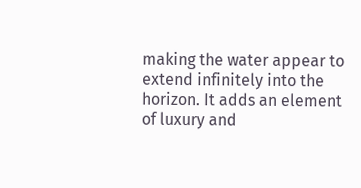making the water appear to extend infinitely into the horizon. It adds an element of luxury and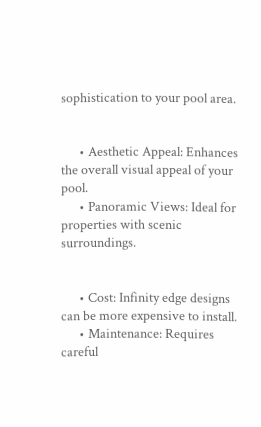sophistication to your pool area.


      • Aesthetic Appeal: Enhances the overall visual appeal of your pool.
      • Panoramic Views: Ideal for properties with scenic surroundings.


      • Cost: Infinity edge designs can be more expensive to install.
      • Maintenance: Requires careful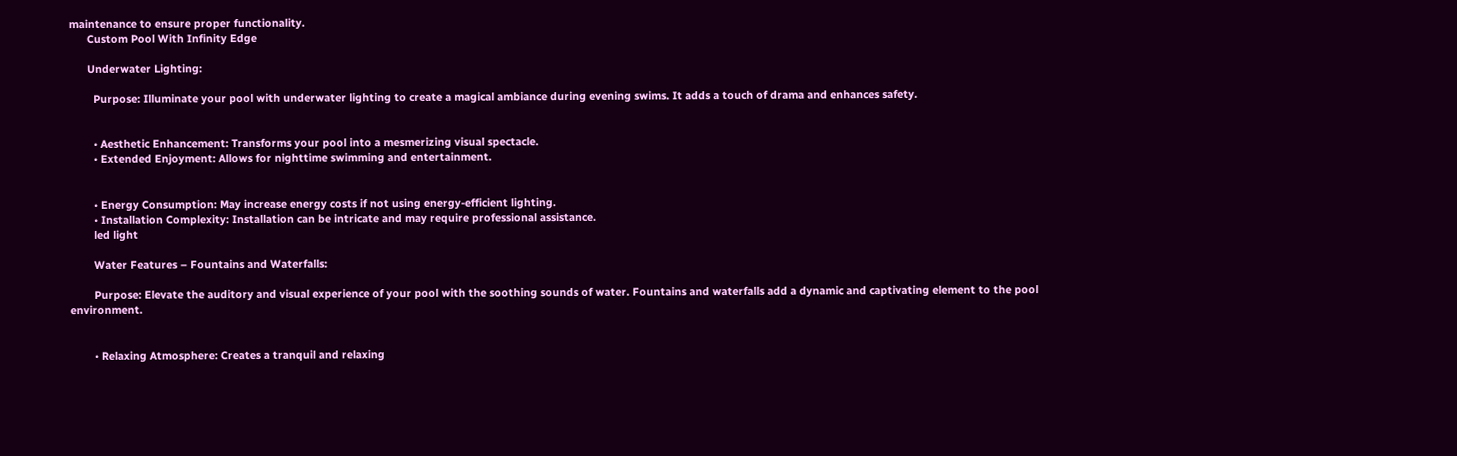maintenance to ensure proper functionality.
      Custom Pool With Infinity Edge

      Underwater Lighting:

        Purpose: Illuminate your pool with underwater lighting to create a magical ambiance during evening swims. It adds a touch of drama and enhances safety.


        • Aesthetic Enhancement: Transforms your pool into a mesmerizing visual spectacle.
        • Extended Enjoyment: Allows for nighttime swimming and entertainment.


        • Energy Consumption: May increase energy costs if not using energy-efficient lighting.
        • Installation Complexity: Installation can be intricate and may require professional assistance.
        led light

        Water Features – Fountains and Waterfalls:

        Purpose: Elevate the auditory and visual experience of your pool with the soothing sounds of water. Fountains and waterfalls add a dynamic and captivating element to the pool environment.


        • Relaxing Atmosphere: Creates a tranquil and relaxing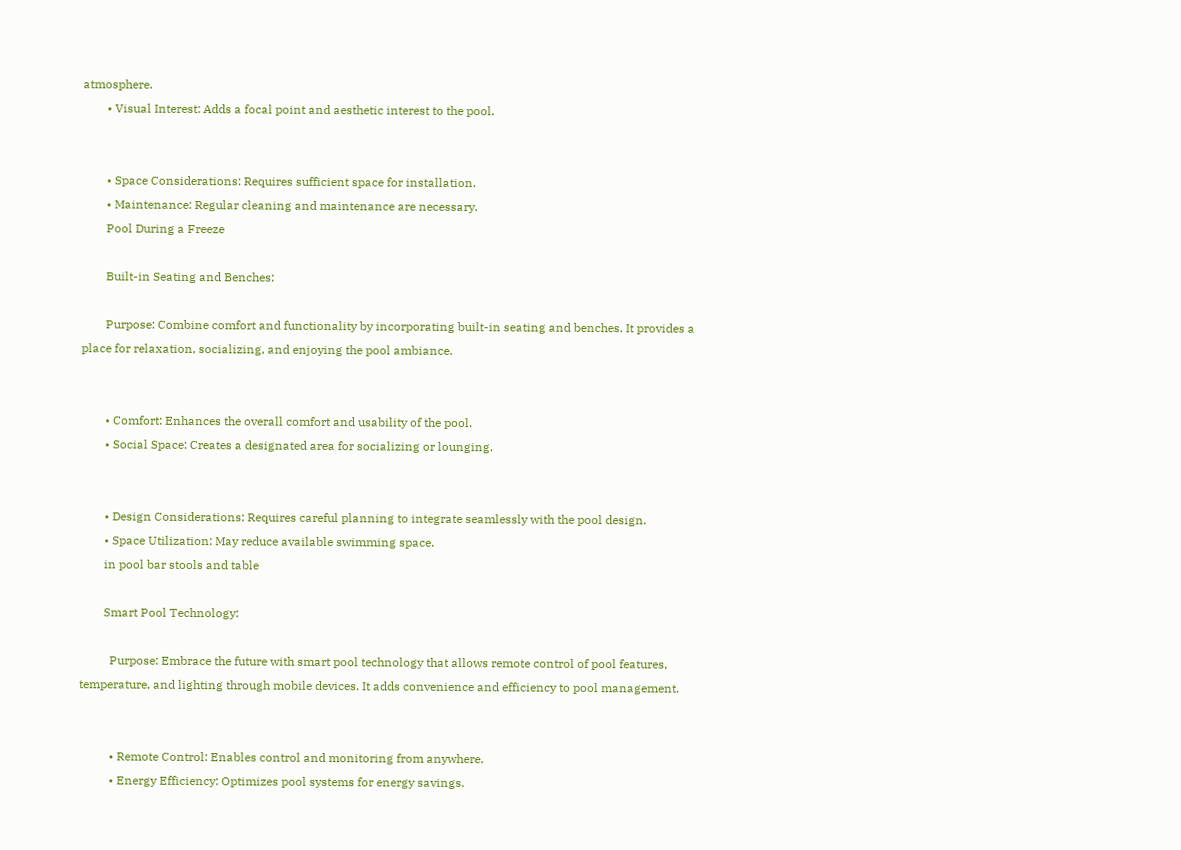atmosphere.
        • Visual Interest: Adds a focal point and aesthetic interest to the pool.


        • Space Considerations: Requires sufficient space for installation.
        • Maintenance: Regular cleaning and maintenance are necessary.
        Pool During a Freeze

        Built-in Seating and Benches:

        Purpose: Combine comfort and functionality by incorporating built-in seating and benches. It provides a place for relaxation, socializing, and enjoying the pool ambiance.


        • Comfort: Enhances the overall comfort and usability of the pool.
        • Social Space: Creates a designated area for socializing or lounging.


        • Design Considerations: Requires careful planning to integrate seamlessly with the pool design.
        • Space Utilization: May reduce available swimming space.
        in pool bar stools and table

        Smart Pool Technology:

          Purpose: Embrace the future with smart pool technology that allows remote control of pool features, temperature, and lighting through mobile devices. It adds convenience and efficiency to pool management.


          • Remote Control: Enables control and monitoring from anywhere.
          • Energy Efficiency: Optimizes pool systems for energy savings.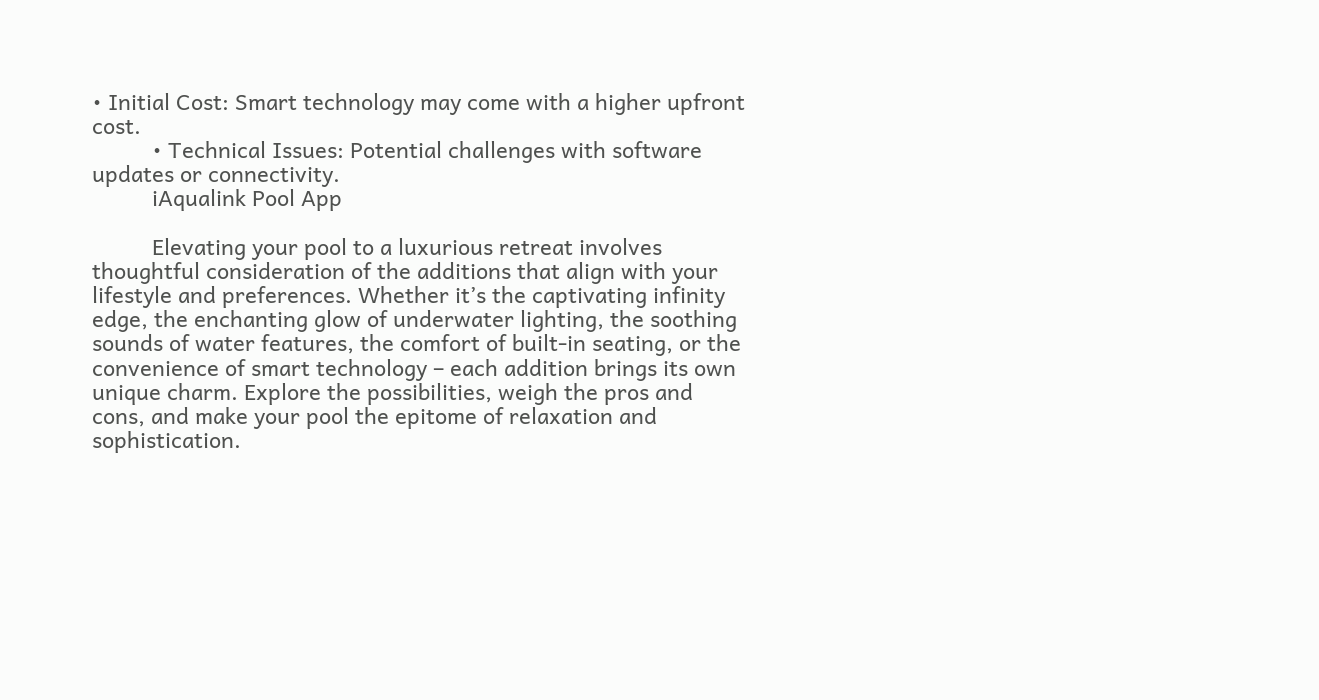• Initial Cost: Smart technology may come with a higher upfront cost.
          • Technical Issues: Potential challenges with software updates or connectivity.
          iAqualink Pool App

          Elevating your pool to a luxurious retreat involves thoughtful consideration of the additions that align with your lifestyle and preferences. Whether it’s the captivating infinity edge, the enchanting glow of underwater lighting, the soothing sounds of water features, the comfort of built-in seating, or the convenience of smart technology – each addition brings its own unique charm. Explore the possibilities, weigh the pros and cons, and make your pool the epitome of relaxation and sophistication.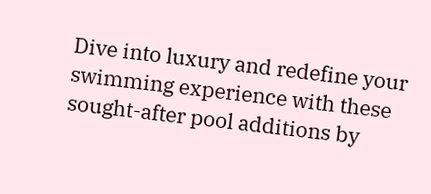Dive into luxury and redefine your swimming experience with these sought-after pool additions by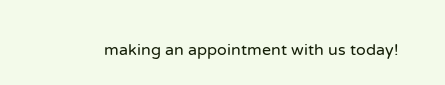making an appointment with us today!